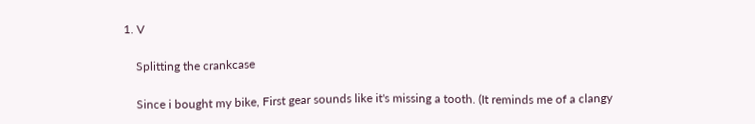1. V

    Splitting the crankcase

    Since i bought my bike, First gear sounds like it's missing a tooth. (It reminds me of a clangy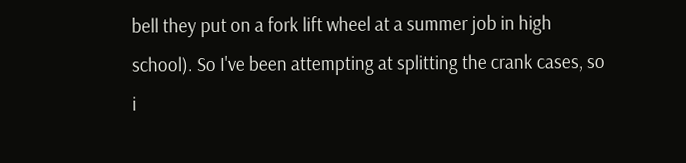bell they put on a fork lift wheel at a summer job in high school). So I've been attempting at splitting the crank cases, so i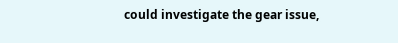could investigate the gear issue,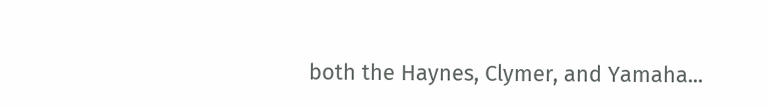both the Haynes, Clymer, and Yamaha...